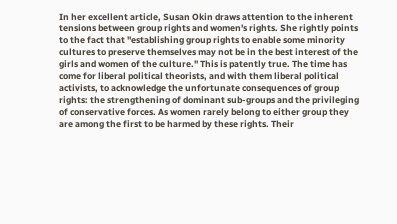In her excellent article, Susan Okin draws attention to the inherent tensions between group rights and women's rights. She rightly points to the fact that "establishing group rights to enable some minority cultures to preserve themselves may not be in the best interest of the girls and women of the culture." This is patently true. The time has come for liberal political theorists, and with them liberal political activists, to acknowledge the unfortunate consequences of group rights: the strengthening of dominant sub-groups and the privileging of conservative forces. As women rarely belong to either group they are among the first to be harmed by these rights. Their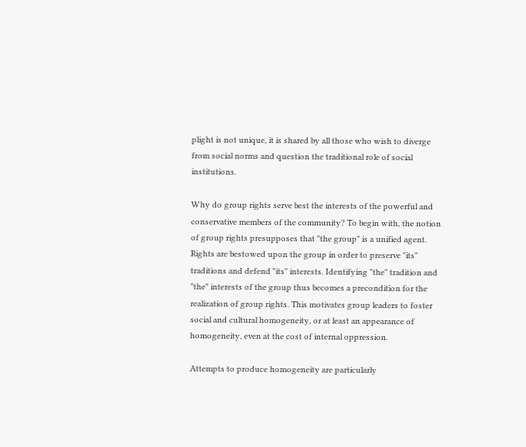plight is not unique, it is shared by all those who wish to diverge from social norms and question the traditional role of social institutions.

Why do group rights serve best the interests of the powerful and conservative members of the community? To begin with, the notion of group rights presupposes that "the group" is a unified agent. Rights are bestowed upon the group in order to preserve "its" traditions and defend "its" interests. Identifying "the" tradition and "the" interests of the group thus becomes a precondition for the realization of group rights. This motivates group leaders to foster social and cultural homogeneity, or at least an appearance of homogeneity, even at the cost of internal oppression.

Attempts to produce homogeneity are particularly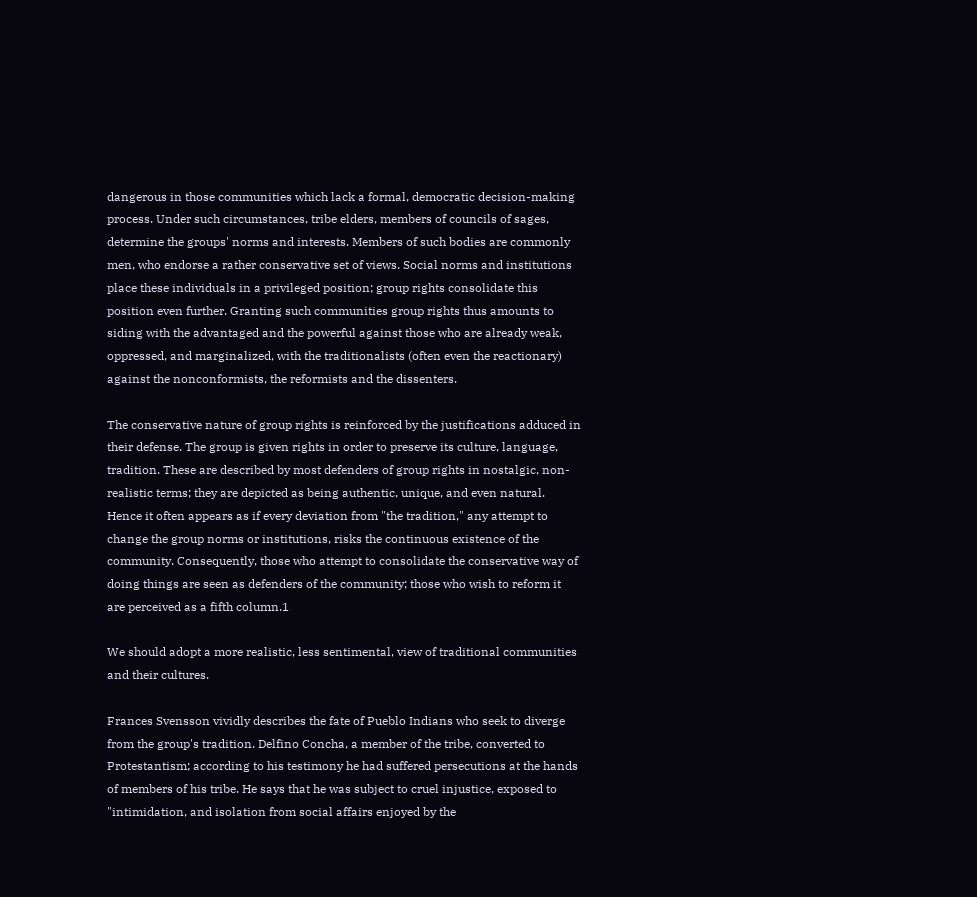dangerous in those communities which lack a formal, democratic decision-making process. Under such circumstances, tribe elders, members of councils of sages, determine the groups' norms and interests. Members of such bodies are commonly men, who endorse a rather conservative set of views. Social norms and institutions place these individuals in a privileged position; group rights consolidate this position even further. Granting such communities group rights thus amounts to siding with the advantaged and the powerful against those who are already weak, oppressed, and marginalized, with the traditionalists (often even the reactionary) against the nonconformists, the reformists and the dissenters.

The conservative nature of group rights is reinforced by the justifications adduced in their defense. The group is given rights in order to preserve its culture, language, tradition. These are described by most defenders of group rights in nostalgic, non-realistic terms; they are depicted as being authentic, unique, and even natural. Hence it often appears as if every deviation from "the tradition," any attempt to change the group norms or institutions, risks the continuous existence of the community. Consequently, those who attempt to consolidate the conservative way of doing things are seen as defenders of the community; those who wish to reform it are perceived as a fifth column.1

We should adopt a more realistic, less sentimental, view of traditional communities and their cultures.

Frances Svensson vividly describes the fate of Pueblo Indians who seek to diverge from the group's tradition. Delfino Concha, a member of the tribe, converted to Protestantism; according to his testimony he had suffered persecutions at the hands of members of his tribe. He says that he was subject to cruel injustice, exposed to "intimidation, and isolation from social affairs enjoyed by the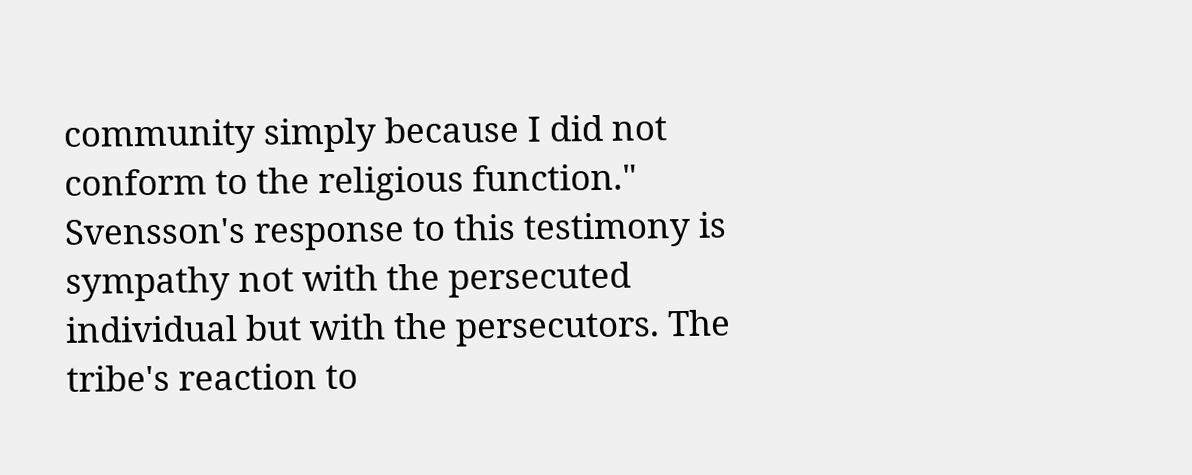community simply because I did not conform to the religious function." Svensson's response to this testimony is sympathy not with the persecuted individual but with the persecutors. The tribe's reaction to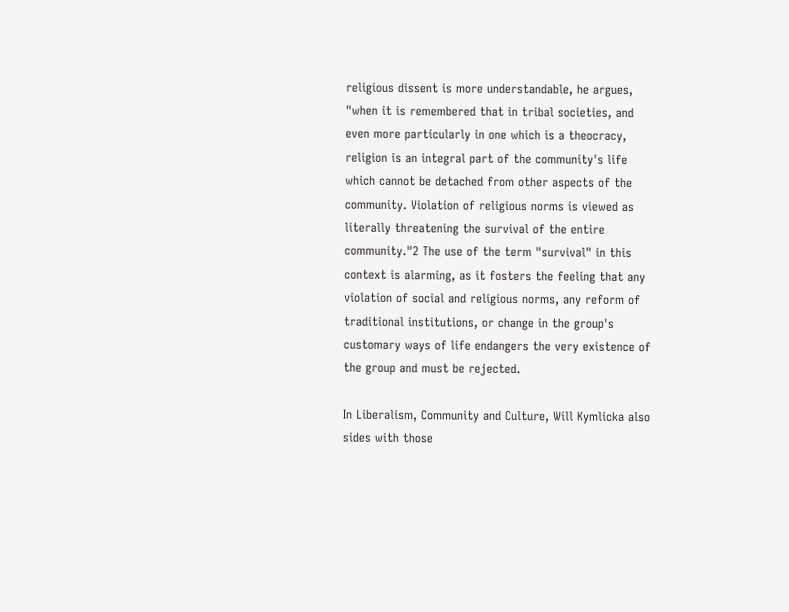religious dissent is more understandable, he argues, "when it is remembered that in tribal societies, and even more particularly in one which is a theocracy, religion is an integral part of the community's life which cannot be detached from other aspects of the community. Violation of religious norms is viewed as literally threatening the survival of the entire community."2 The use of the term "survival" in this context is alarming, as it fosters the feeling that any violation of social and religious norms, any reform of traditional institutions, or change in the group's customary ways of life endangers the very existence of the group and must be rejected.

In Liberalism, Community and Culture, Will Kymlicka also sides with those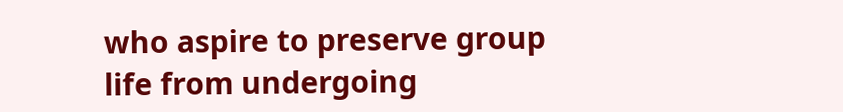who aspire to preserve group life from undergoing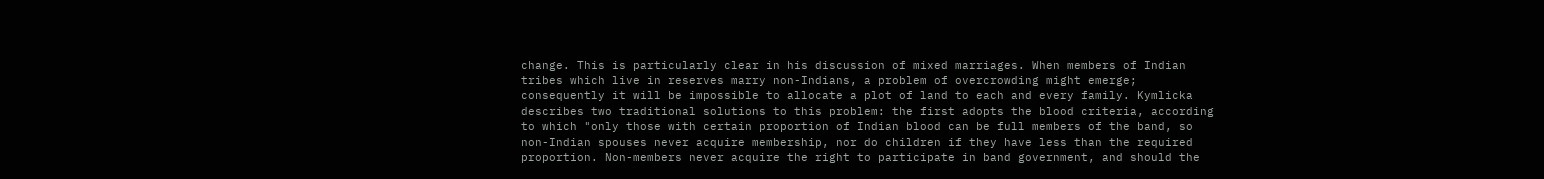change. This is particularly clear in his discussion of mixed marriages. When members of Indian tribes which live in reserves marry non-Indians, a problem of overcrowding might emerge; consequently it will be impossible to allocate a plot of land to each and every family. Kymlicka describes two traditional solutions to this problem: the first adopts the blood criteria, according to which "only those with certain proportion of Indian blood can be full members of the band, so non-Indian spouses never acquire membership, nor do children if they have less than the required proportion. Non-members never acquire the right to participate in band government, and should the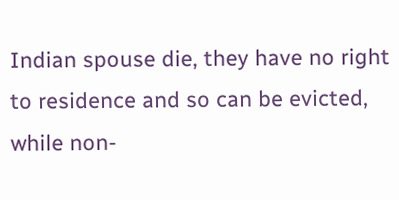Indian spouse die, they have no right to residence and so can be evicted, while non-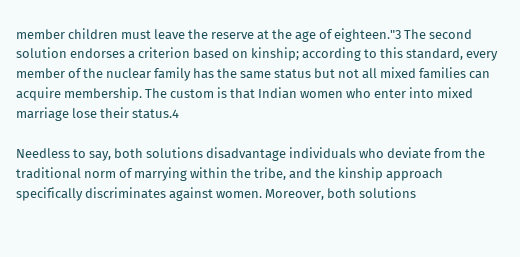member children must leave the reserve at the age of eighteen."3 The second solution endorses a criterion based on kinship; according to this standard, every member of the nuclear family has the same status but not all mixed families can acquire membership. The custom is that Indian women who enter into mixed marriage lose their status.4

Needless to say, both solutions disadvantage individuals who deviate from the traditional norm of marrying within the tribe, and the kinship approach specifically discriminates against women. Moreover, both solutions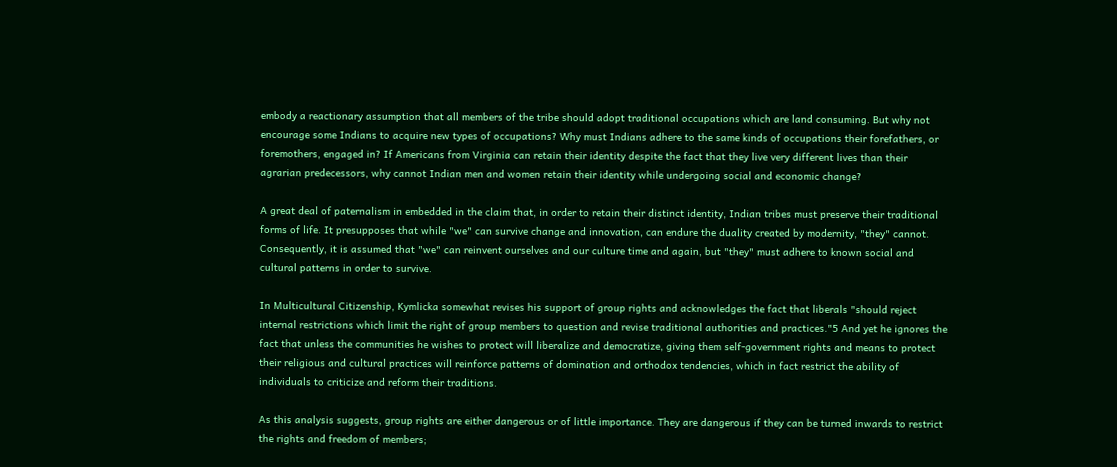embody a reactionary assumption that all members of the tribe should adopt traditional occupations which are land consuming. But why not encourage some Indians to acquire new types of occupations? Why must Indians adhere to the same kinds of occupations their forefathers, or foremothers, engaged in? If Americans from Virginia can retain their identity despite the fact that they live very different lives than their agrarian predecessors, why cannot Indian men and women retain their identity while undergoing social and economic change?

A great deal of paternalism in embedded in the claim that, in order to retain their distinct identity, Indian tribes must preserve their traditional forms of life. It presupposes that while "we" can survive change and innovation, can endure the duality created by modernity, "they" cannot. Consequently, it is assumed that "we" can reinvent ourselves and our culture time and again, but "they" must adhere to known social and cultural patterns in order to survive.

In Multicultural Citizenship, Kymlicka somewhat revises his support of group rights and acknowledges the fact that liberals "should reject internal restrictions which limit the right of group members to question and revise traditional authorities and practices."5 And yet he ignores the fact that unless the communities he wishes to protect will liberalize and democratize, giving them self-government rights and means to protect their religious and cultural practices will reinforce patterns of domination and orthodox tendencies, which in fact restrict the ability of individuals to criticize and reform their traditions.

As this analysis suggests, group rights are either dangerous or of little importance. They are dangerous if they can be turned inwards to restrict the rights and freedom of members;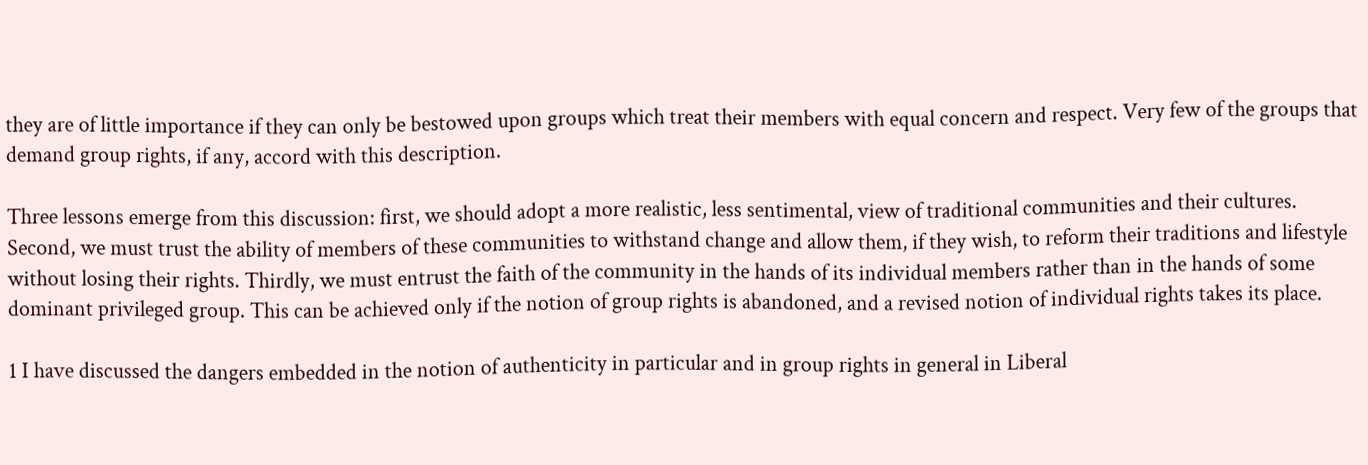they are of little importance if they can only be bestowed upon groups which treat their members with equal concern and respect. Very few of the groups that demand group rights, if any, accord with this description.

Three lessons emerge from this discussion: first, we should adopt a more realistic, less sentimental, view of traditional communities and their cultures. Second, we must trust the ability of members of these communities to withstand change and allow them, if they wish, to reform their traditions and lifestyle without losing their rights. Thirdly, we must entrust the faith of the community in the hands of its individual members rather than in the hands of some dominant privileged group. This can be achieved only if the notion of group rights is abandoned, and a revised notion of individual rights takes its place.

1 I have discussed the dangers embedded in the notion of authenticity in particular and in group rights in general in Liberal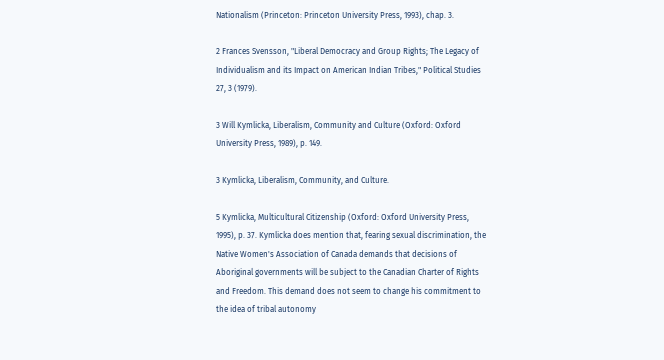Nationalism (Princeton: Princeton University Press, 1993), chap. 3.

2 Frances Svensson, "Liberal Democracy and Group Rights; The Legacy of Individualism and its Impact on American Indian Tribes," Political Studies 27, 3 (1979).

3 Will Kymlicka, Liberalism, Community and Culture (Oxford: Oxford University Press, 1989), p. 149.

3 Kymlicka, Liberalism, Community, and Culture.

5 Kymlicka, Multicultural Citizenship (Oxford: Oxford University Press, 1995), p. 37. Kymlicka does mention that, fearing sexual discrimination, the Native Women's Association of Canada demands that decisions of Aboriginal governments will be subject to the Canadian Charter of Rights and Freedom. This demand does not seem to change his commitment to the idea of tribal autonomy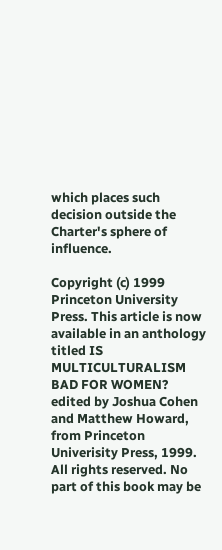which places such decision outside the Charter's sphere of influence.

Copyright (c) 1999 Princeton University Press. This article is now available in an anthology titled IS MULTICULTURALISM BAD FOR WOMEN? edited by Joshua Cohen and Matthew Howard, from Princeton Univerisity Press, 1999. All rights reserved. No part of this book may be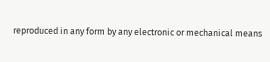reproduced in any form by any electronic or mechanical means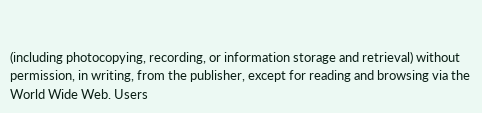(including photocopying, recording, or information storage and retrieval) without permission, in writing, from the publisher, except for reading and browsing via the World Wide Web. Users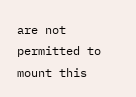are not permitted to mount this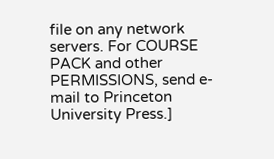file on any network servers. For COURSE PACK and other PERMISSIONS, send e-mail to Princeton University Press.]